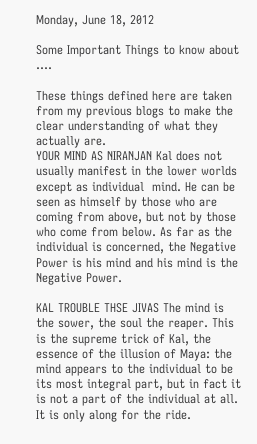Monday, June 18, 2012

Some Important Things to know about ....

These things defined here are taken from my previous blogs to make the clear understanding of what they actually are.
YOUR MIND AS NIRANJAN Kal does not usually manifest in the lower worlds except as individual  mind. He can be seen as himself by those who are coming from above, but not by those who come from below. As far as the individual is concerned, the Negative Power is his mind and his mind is the Negative Power.

KAL TROUBLE THSE JIVAS The mind is the sower, the soul the reaper. This is the supreme trick of Kal, the essence of the illusion of Maya: the mind appears to the individual to be its most integral part, but in fact it is not a part of the individual at all. It is only along for the ride.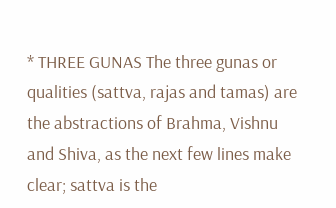* THREE GUNAS The three gunas or qualities (sattva, rajas and tamas) are the abstractions of Brahma, Vishnu and Shiva, as the next few lines make clear; sattva is the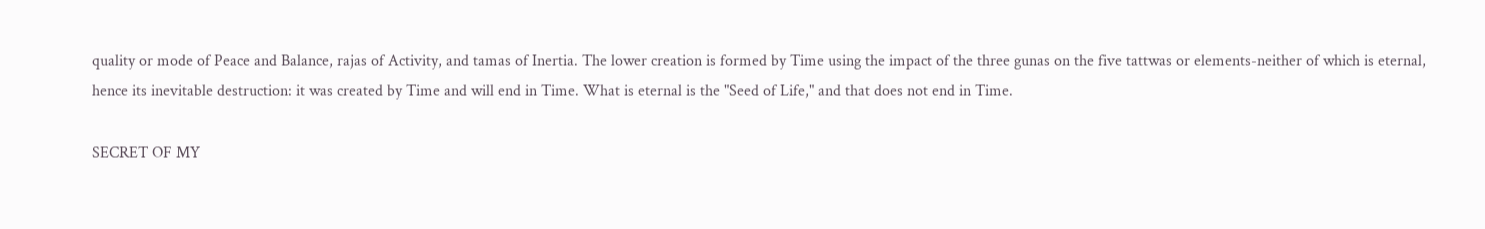quality or mode of Peace and Balance, rajas of Activity, and tamas of Inertia. The lower creation is formed by Time using the impact of the three gunas on the five tattwas or elements-neither of which is eternal, hence its inevitable destruction: it was created by Time and will end in Time. What is eternal is the "Seed of Life," and that does not end in Time.

SECRET OF MY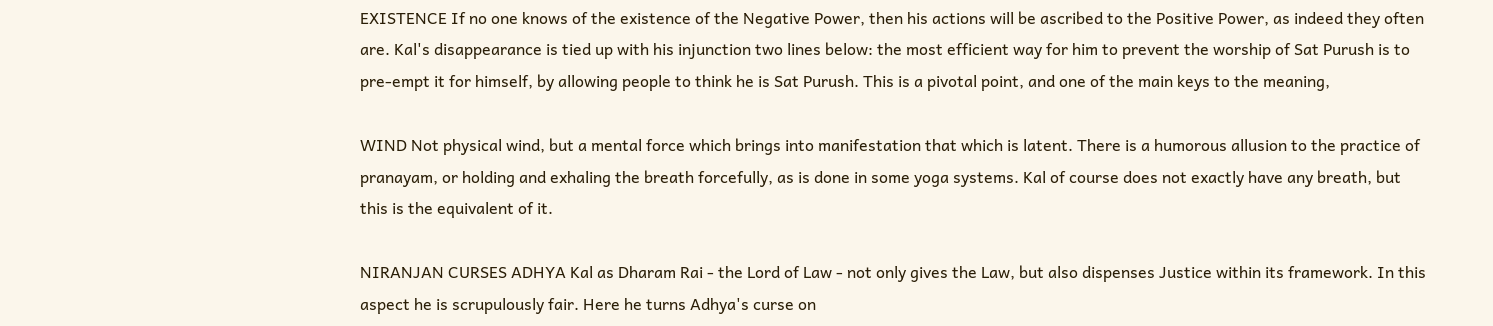EXISTENCE If no one knows of the existence of the Negative Power, then his actions will be ascribed to the Positive Power, as indeed they often are. Kal's disappearance is tied up with his injunction two lines below: the most efficient way for him to prevent the worship of Sat Purush is to pre-empt it for himself, by allowing people to think he is Sat Purush. This is a pivotal point, and one of the main keys to the meaning,

WIND Not physical wind, but a mental force which brings into manifestation that which is latent. There is a humorous allusion to the practice of pranayam, or holding and exhaling the breath forcefully, as is done in some yoga systems. Kal of course does not exactly have any breath, but this is the equivalent of it.

NIRANJAN CURSES ADHYA Kal as Dharam Rai - the Lord of Law - not only gives the Law, but also dispenses Justice within its framework. In this aspect he is scrupulously fair. Here he turns Adhya's curse on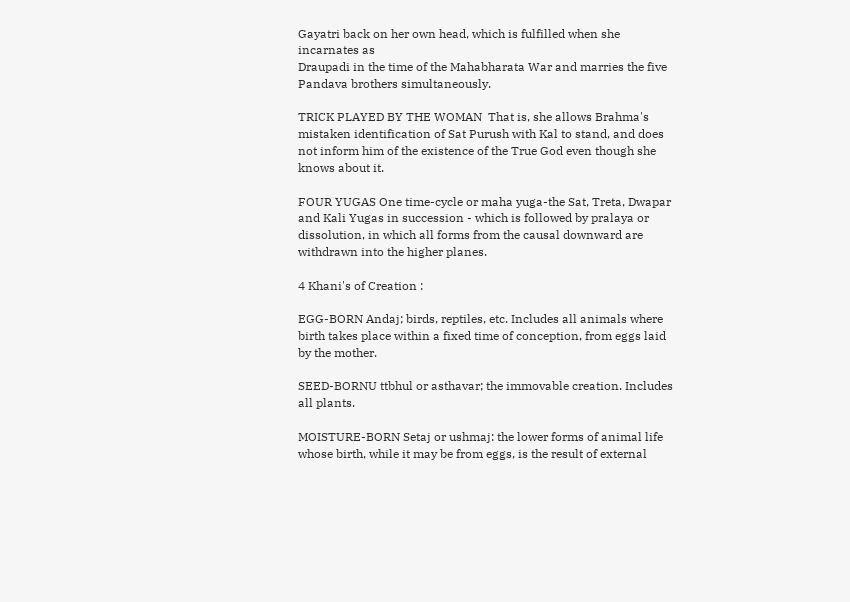Gayatri back on her own head, which is fulfilled when she incarnates as
Draupadi in the time of the Mahabharata War and marries the five Pandava brothers simultaneously.

TRICK PLAYED BY THE WOMAN  That is, she allows Brahma's mistaken identification of Sat Purush with Kal to stand, and does not inform him of the existence of the True God even though she knows about it.

FOUR YUGAS One time-cycle or maha yuga-the Sat, Treta, Dwapar and Kali Yugas in succession - which is followed by pralaya or dissolution, in which all forms from the causal downward are withdrawn into the higher planes.

4 Khani's of Creation :

EGG-BORN Andaj; birds, reptiles, etc. Includes all animals where birth takes place within a fixed time of conception, from eggs laid by the mother.

SEED-BORNU ttbhul or asthavar; the immovable creation. Includes all plants.

MOISTURE-BORN Setaj or ushmaj: the lower forms of animal life whose birth, while it may be from eggs, is the result of external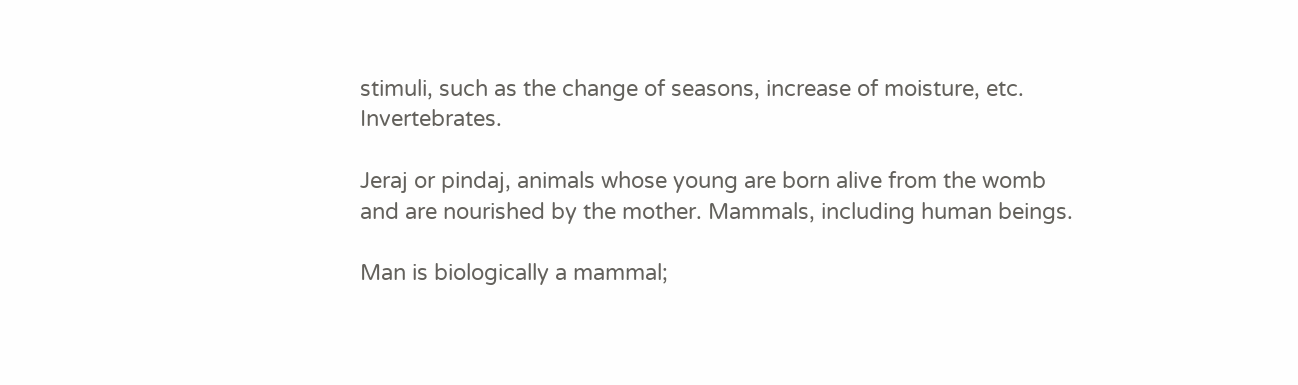stimuli, such as the change of seasons, increase of moisture, etc. Invertebrates.

Jeraj or pindaj, animals whose young are born alive from the womb and are nourished by the mother. Mammals, including human beings.

Man is biologically a mammal;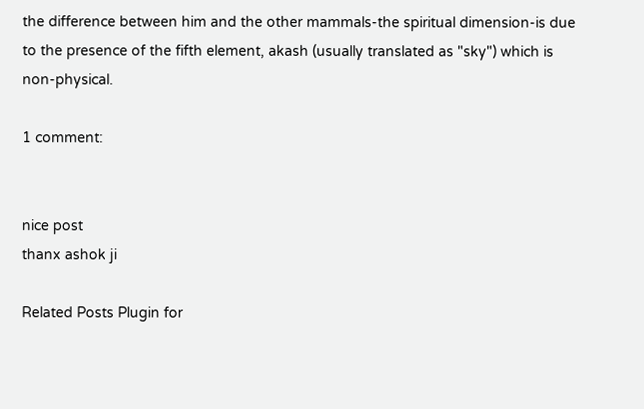the difference between him and the other mammals-the spiritual dimension-is due to the presence of the fifth element, akash (usually translated as "sky") which is non-physical.

1 comment:


nice post
thanx ashok ji

Related Posts Plugin for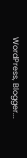WordPress, Blogger...